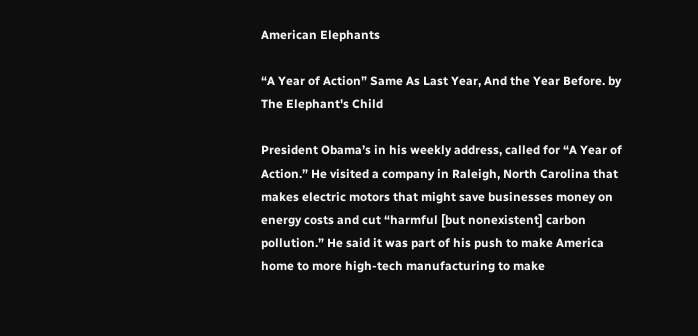American Elephants

“A Year of Action” Same As Last Year, And the Year Before. by The Elephant's Child

President Obama’s in his weekly address, called for “A Year of Action.” He visited a company in Raleigh, North Carolina that makes electric motors that might save businesses money on energy costs and cut “harmful [but nonexistent] carbon pollution.” He said it was part of his push to make America home to more high-tech manufacturing to make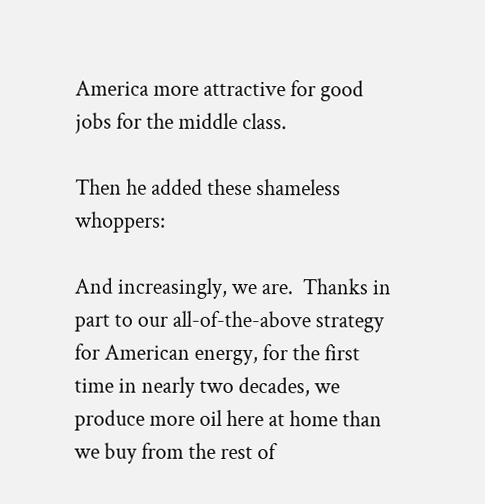America more attractive for good jobs for the middle class.

Then he added these shameless whoppers:

And increasingly, we are.  Thanks in part to our all-of-the-above strategy for American energy, for the first time in nearly two decades, we produce more oil here at home than we buy from the rest of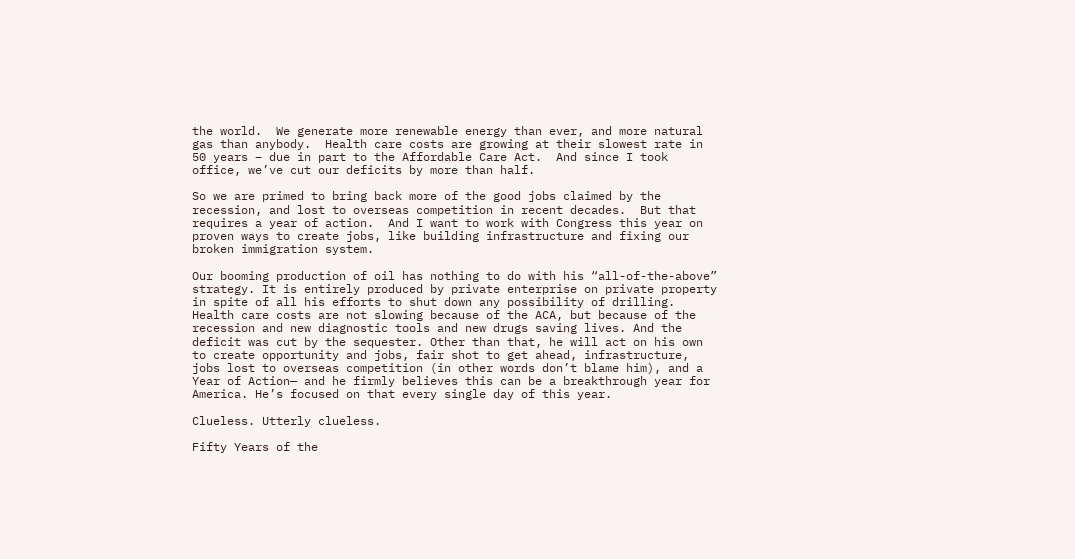the world.  We generate more renewable energy than ever, and more natural gas than anybody.  Health care costs are growing at their slowest rate in 50 years – due in part to the Affordable Care Act.  And since I took office, we’ve cut our deficits by more than half.

So we are primed to bring back more of the good jobs claimed by the recession, and lost to overseas competition in recent decades.  But that requires a year of action.  And I want to work with Congress this year on proven ways to create jobs, like building infrastructure and fixing our broken immigration system.

Our booming production of oil has nothing to do with his “all-of-the-above” strategy. It is entirely produced by private enterprise on private property in spite of all his efforts to shut down any possibility of drilling. Health care costs are not slowing because of the ACA, but because of the recession and new diagnostic tools and new drugs saving lives. And the deficit was cut by the sequester. Other than that, he will act on his own to create opportunity and jobs, fair shot to get ahead, infrastructure, jobs lost to overseas competition (in other words don’t blame him), and a Year of Action— and he firmly believes this can be a breakthrough year for America. He’s focused on that every single day of this year.

Clueless. Utterly clueless.

Fifty Years of the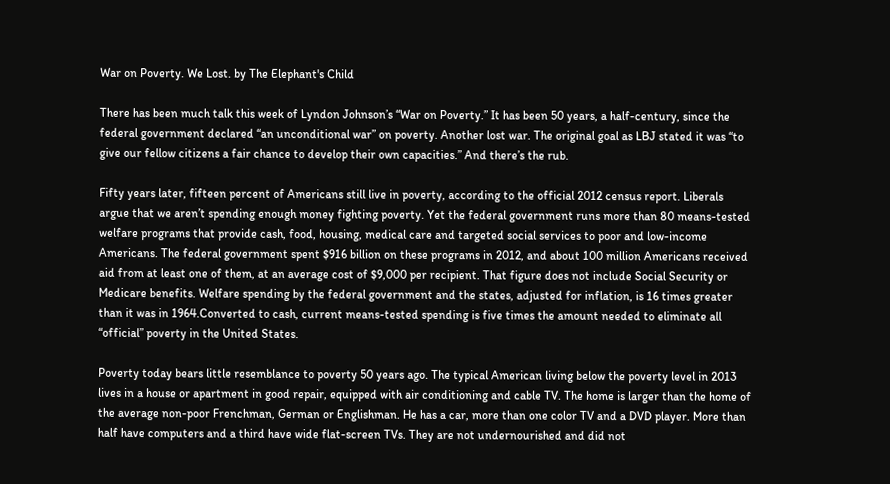War on Poverty. We Lost. by The Elephant's Child

There has been much talk this week of Lyndon Johnson’s “War on Poverty.” It has been 50 years, a half-century, since the federal government declared “an unconditional war” on poverty. Another lost war. The original goal as LBJ stated it was “to give our fellow citizens a fair chance to develop their own capacities.” And there’s the rub.

Fifty years later, fifteen percent of Americans still live in poverty, according to the official 2012 census report. Liberals argue that we aren’t spending enough money fighting poverty. Yet the federal government runs more than 80 means-tested welfare programs that provide cash, food, housing, medical care and targeted social services to poor and low-income Americans. The federal government spent $916 billion on these programs in 2012, and about 100 million Americans received aid from at least one of them, at an average cost of $9,000 per recipient. That figure does not include Social Security or Medicare benefits. Welfare spending by the federal government and the states, adjusted for inflation, is 16 times greater than it was in 1964.Converted to cash, current means-tested spending is five times the amount needed to eliminate all “official” poverty in the United States.

Poverty today bears little resemblance to poverty 50 years ago. The typical American living below the poverty level in 2013 lives in a house or apartment in good repair, equipped with air conditioning and cable TV. The home is larger than the home of the average non-poor Frenchman, German or Englishman. He has a car, more than one color TV and a DVD player. More than half have computers and a third have wide flat-screen TVs. They are not undernourished and did not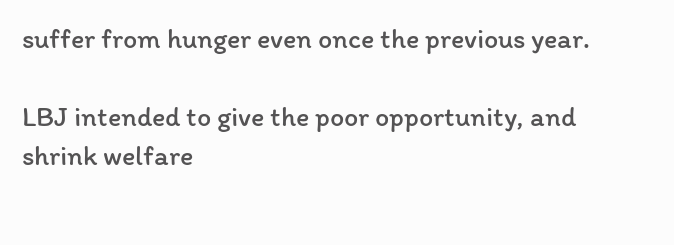suffer from hunger even once the previous year.

LBJ intended to give the poor opportunity, and shrink welfare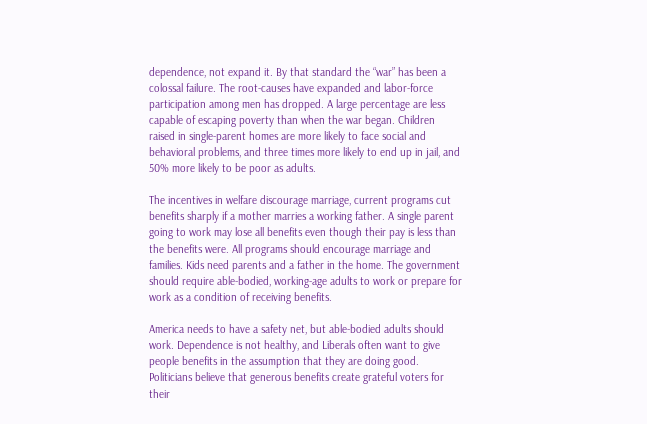dependence, not expand it. By that standard the “war” has been a colossal failure. The root-causes have expanded and labor-force participation among men has dropped. A large percentage are less capable of escaping poverty than when the war began. Children raised in single-parent homes are more likely to face social and behavioral problems, and three times more likely to end up in jail, and 50% more likely to be poor as adults.

The incentives in welfare discourage marriage, current programs cut benefits sharply if a mother marries a working father. A single parent going to work may lose all benefits even though their pay is less than the benefits were. All programs should encourage marriage and families. Kids need parents and a father in the home. The government should require able-bodied, working-age adults to work or prepare for work as a condition of receiving benefits.

America needs to have a safety net, but able-bodied adults should work. Dependence is not healthy, and Liberals often want to give people benefits in the assumption that they are doing good. Politicians believe that generous benefits create grateful voters for their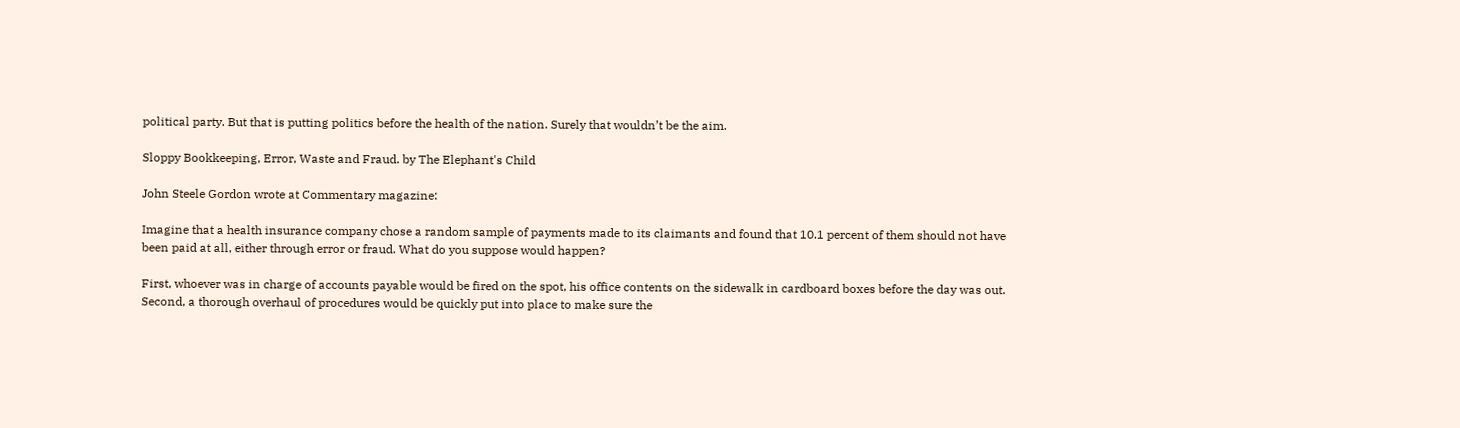political party. But that is putting politics before the health of the nation. Surely that wouldn’t be the aim.

Sloppy Bookkeeping, Error, Waste and Fraud. by The Elephant's Child

John Steele Gordon wrote at Commentary magazine:

Imagine that a health insurance company chose a random sample of payments made to its claimants and found that 10.1 percent of them should not have been paid at all, either through error or fraud. What do you suppose would happen?

First, whoever was in charge of accounts payable would be fired on the spot, his office contents on the sidewalk in cardboard boxes before the day was out. Second, a thorough overhaul of procedures would be quickly put into place to make sure the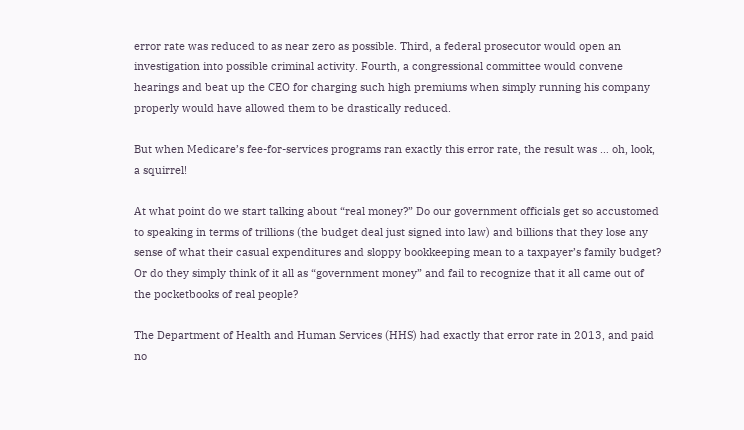error rate was reduced to as near zero as possible. Third, a federal prosecutor would open an investigation into possible criminal activity. Fourth, a congressional committee would convene hearings and beat up the CEO for charging such high premiums when simply running his company properly would have allowed them to be drastically reduced.

But when Medicare’s fee-for-services programs ran exactly this error rate, the result was … oh, look, a squirrel!

At what point do we start talking about “real money?” Do our government officials get so accustomed to speaking in terms of trillions (the budget deal just signed into law) and billions that they lose any sense of what their casual expenditures and sloppy bookkeeping mean to a taxpayer’s family budget? Or do they simply think of it all as “government money” and fail to recognize that it all came out of the pocketbooks of real people?

The Department of Health and Human Services (HHS) had exactly that error rate in 2013, and paid no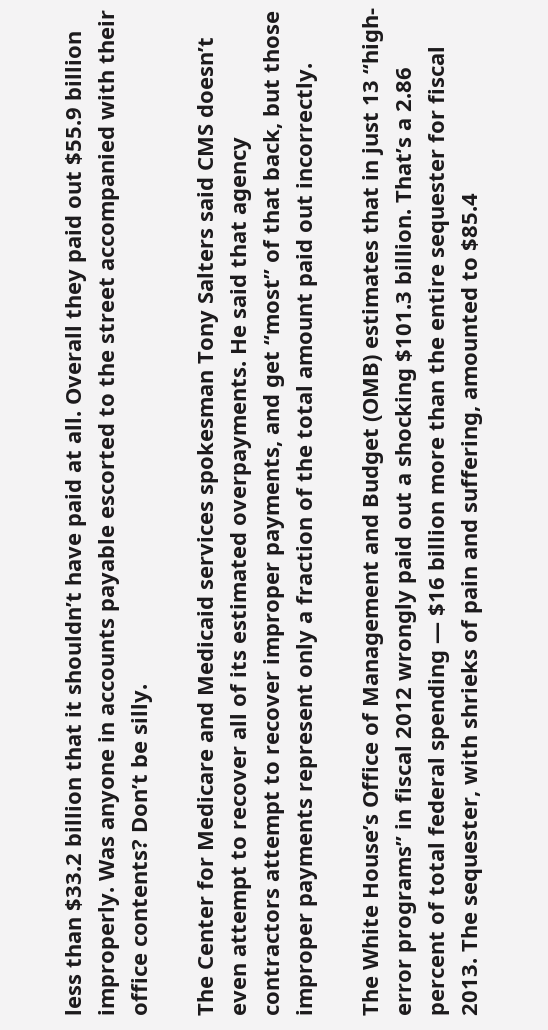less than $33.2 billion that it shouldn’t have paid at all. Overall they paid out $55.9 billion improperly. Was anyone in accounts payable escorted to the street accompanied with their office contents? Don’t be silly.

The Center for Medicare and Medicaid services spokesman Tony Salters said CMS doesn’t even attempt to recover all of its estimated overpayments. He said that agency contractors attempt to recover improper payments, and get “most” of that back, but those improper payments represent only a fraction of the total amount paid out incorrectly.

The White House’s Office of Management and Budget (OMB) estimates that in just 13 “high-error programs” in fiscal 2012 wrongly paid out a shocking $101.3 billion. That’s a 2.86 percent of total federal spending — $16 billion more than the entire sequester for fiscal 2013. The sequester, with shrieks of pain and suffering, amounted to $85.4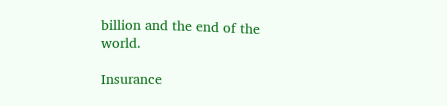billion and the end of the world.

Insurance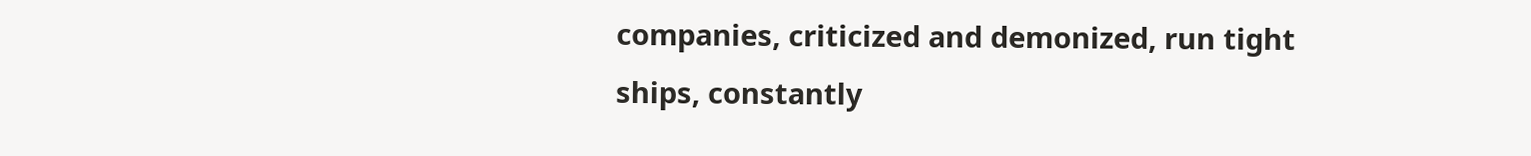companies, criticized and demonized, run tight ships, constantly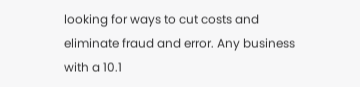looking for ways to cut costs and eliminate fraud and error. Any business with a 10.1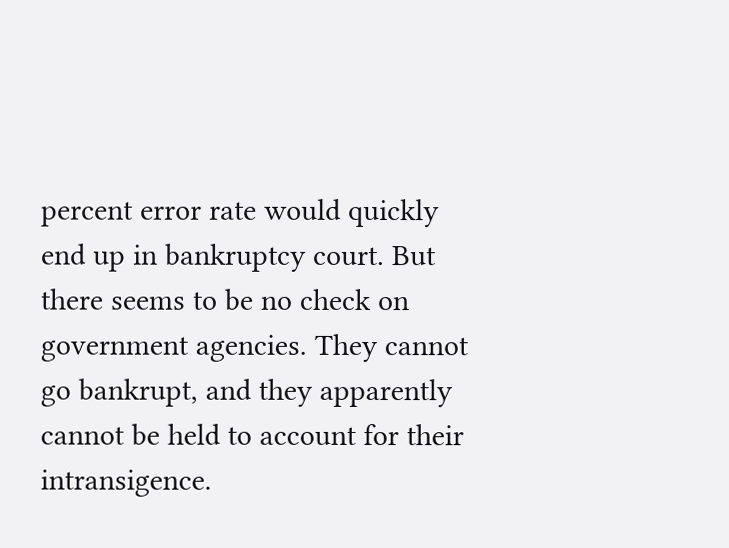percent error rate would quickly end up in bankruptcy court. But there seems to be no check on government agencies. They cannot go bankrupt, and they apparently cannot be held to account for their intransigence.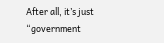After all, it’s just “government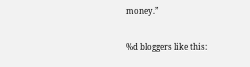money.”

%d bloggers like this: